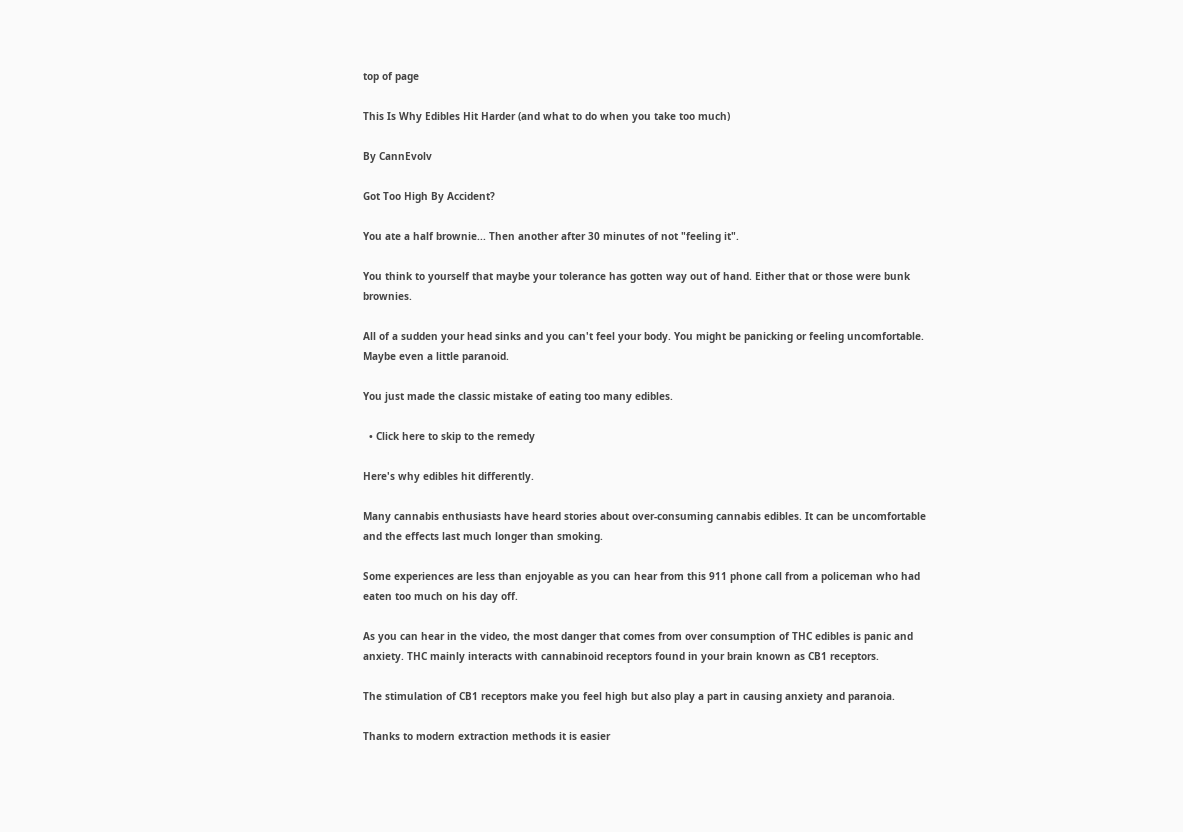top of page

This Is Why Edibles Hit Harder (and what to do when you take too much)

By CannEvolv

Got Too High By Accident?

You ate a half brownie... Then another after 30 minutes of not "feeling it".

You think to yourself that maybe your tolerance has gotten way out of hand. Either that or those were bunk brownies.

All of a sudden your head sinks and you can't feel your body. You might be panicking or feeling uncomfortable. Maybe even a little paranoid.

You just made the classic mistake of eating too many edibles.

  • Click here to skip to the remedy

Here's why edibles hit differently.

Many cannabis enthusiasts have heard stories about over-consuming cannabis edibles. It can be uncomfortable and the effects last much longer than smoking.

Some experiences are less than enjoyable as you can hear from this 911 phone call from a policeman who had eaten too much on his day off.

As you can hear in the video, the most danger that comes from over consumption of THC edibles is panic and anxiety. THC mainly interacts with cannabinoid receptors found in your brain known as CB1 receptors.

The stimulation of CB1 receptors make you feel high but also play a part in causing anxiety and paranoia.

Thanks to modern extraction methods it is easier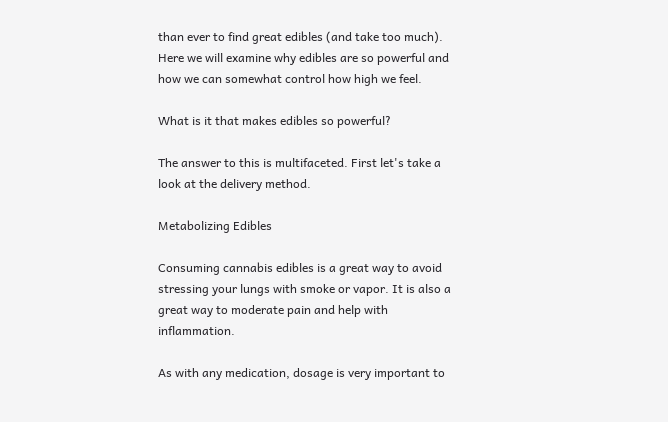than ever to find great edibles (and take too much). Here we will examine why edibles are so powerful and how we can somewhat control how high we feel.

What is it that makes edibles so powerful?

The answer to this is multifaceted. First let's take a look at the delivery method.

Metabolizing Edibles

Consuming cannabis edibles is a great way to avoid stressing your lungs with smoke or vapor. It is also a great way to moderate pain and help with inflammation.

As with any medication, dosage is very important to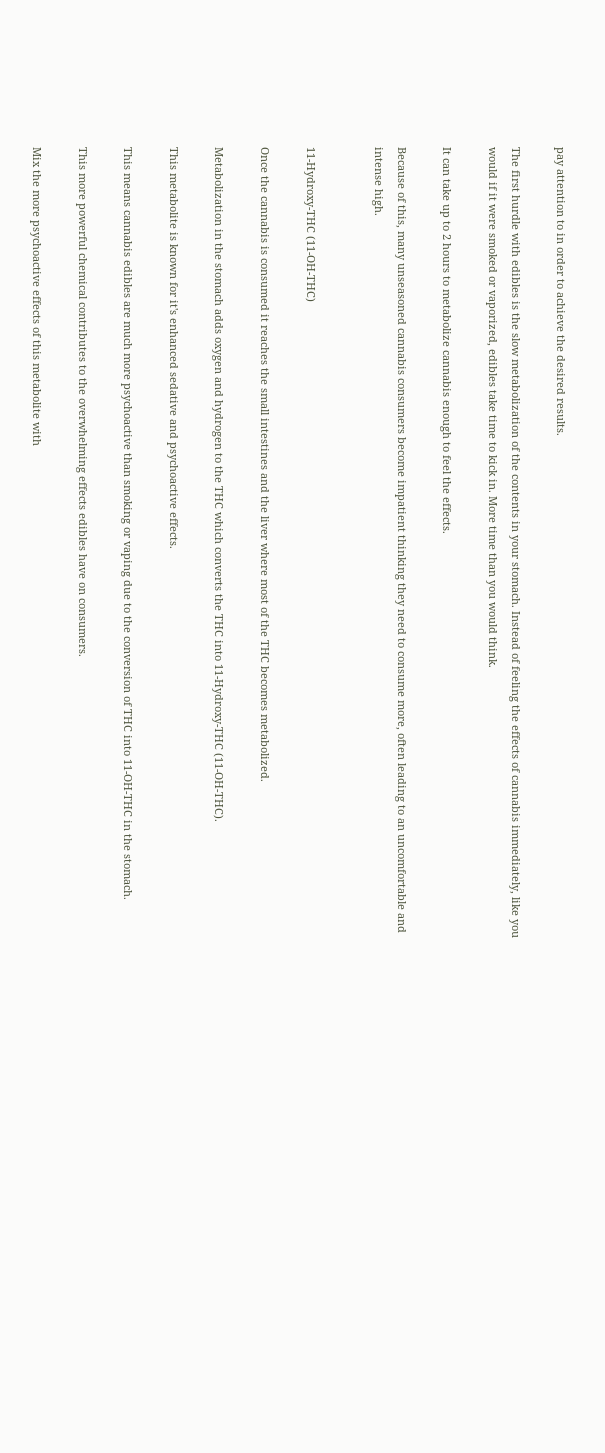pay attention to in order to achieve the desired results.

The first hurdle with edibles is the slow metabolization of the contents in your stomach. Instead of feeling the effects of cannabis immediately, like you would if it were smoked or vaporized, edibles take time to kick in. More time than you would think.

It can take up to 2 hours to metabolize cannabis enough to feel the effects.

Because of this, many unseasoned cannabis consumers become impatient thinking they need to consume more, often leading to an uncomfortable and intense high.


11-Hydroxy-THC (11-OH-THC)

Once the cannabis is consumed it reaches the small intestines and the liver where most of the THC becomes metabolized.

Metabolization in the stomach adds oxygen and hydrogen to the THC which converts the THC into 11-Hydroxy-THC (11-OH-THC).

This metabolite is known for it's enhanced sedative and psychoactive effects.

This means cannabis edibles are much more psychoactive than smoking or vaping due to the conversion of THC into 11-OH-THC in the stomach.

This more powerful chemical contributes to the overwhelming effects edibles have on consumers.

Mix the more psychoactive effects of this metabolite with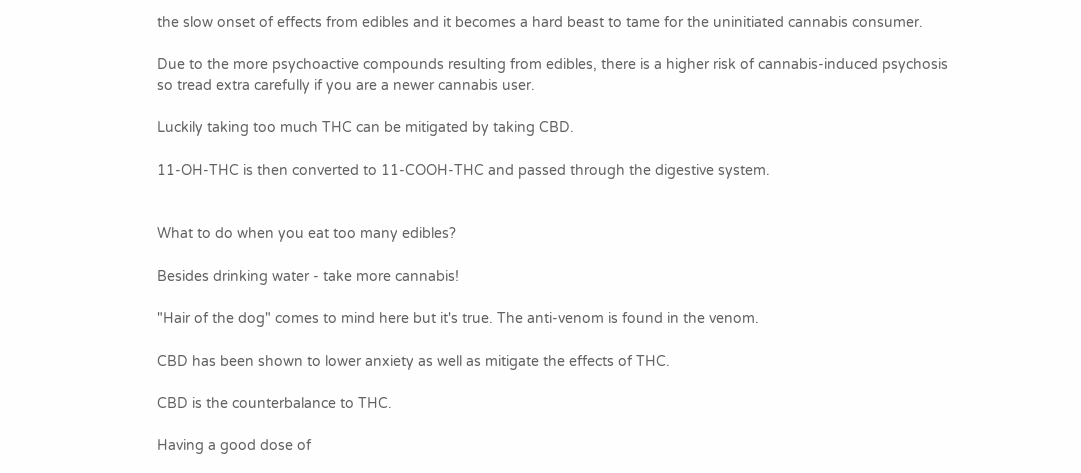the slow onset of effects from edibles and it becomes a hard beast to tame for the uninitiated cannabis consumer.

Due to the more psychoactive compounds resulting from edibles, there is a higher risk of cannabis-induced psychosis so tread extra carefully if you are a newer cannabis user.

Luckily taking too much THC can be mitigated by taking CBD.

11-OH-THC is then converted to 11-COOH-THC and passed through the digestive system.


What to do when you eat too many edibles?

Besides drinking water - take more cannabis!

"Hair of the dog" comes to mind here but it's true. The anti-venom is found in the venom.

CBD has been shown to lower anxiety as well as mitigate the effects of THC.

CBD is the counterbalance to THC.

Having a good dose of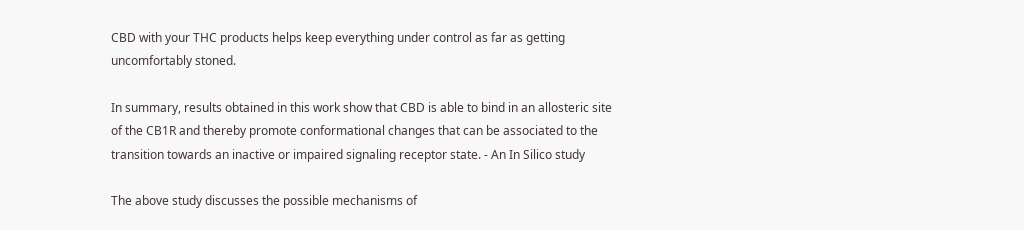CBD with your THC products helps keep everything under control as far as getting uncomfortably stoned.

In summary, results obtained in this work show that CBD is able to bind in an allosteric site of the CB1R and thereby promote conformational changes that can be associated to the transition towards an inactive or impaired signaling receptor state. - An In Silico study

The above study discusses the possible mechanisms of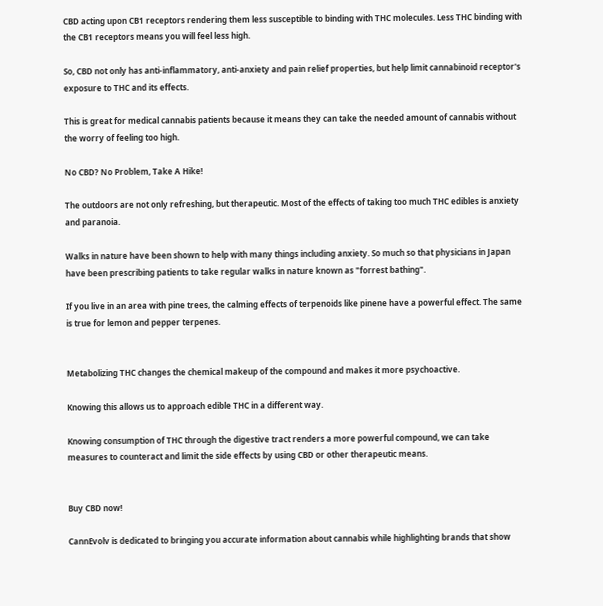CBD acting upon CB1 receptors rendering them less susceptible to binding with THC molecules. Less THC binding with the CB1 receptors means you will feel less high.

So, CBD not only has anti-inflammatory, anti-anxiety and pain relief properties, but help limit cannabinoid receptor's exposure to THC and its effects.

This is great for medical cannabis patients because it means they can take the needed amount of cannabis without the worry of feeling too high.

No CBD? No Problem, Take A Hike!

The outdoors are not only refreshing, but therapeutic. Most of the effects of taking too much THC edibles is anxiety and paranoia.

Walks in nature have been shown to help with many things including anxiety. So much so that physicians in Japan have been prescribing patients to take regular walks in nature known as "forrest bathing".

If you live in an area with pine trees, the calming effects of terpenoids like pinene have a powerful effect. The same is true for lemon and pepper terpenes.


Metabolizing THC changes the chemical makeup of the compound and makes it more psychoactive.

Knowing this allows us to approach edible THC in a different way.

Knowing consumption of THC through the digestive tract renders a more powerful compound, we can take measures to counteract and limit the side effects by using CBD or other therapeutic means.


Buy CBD now!

CannEvolv is dedicated to bringing you accurate information about cannabis while highlighting brands that show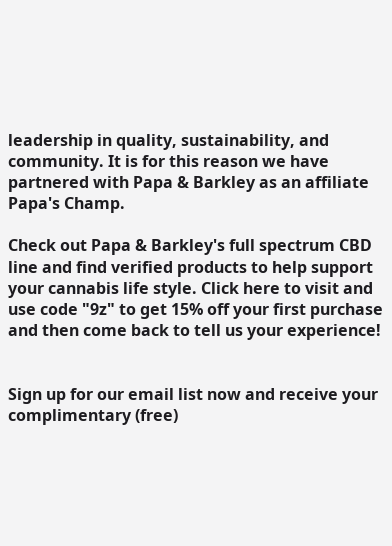leadership in quality, sustainability, and community. It is for this reason we have partnered with Papa & Barkley as an affiliate Papa's Champ.

Check out Papa & Barkley's full spectrum CBD line and find verified products to help support your cannabis life style. Click here to visit and use code "9z" to get 15% off your first purchase and then come back to tell us your experience!


Sign up for our email list now and receive your complimentary (free)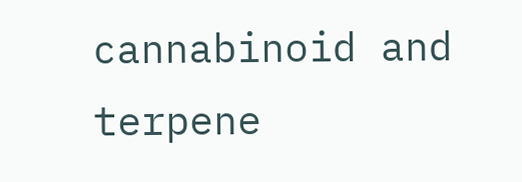cannabinoid and terpene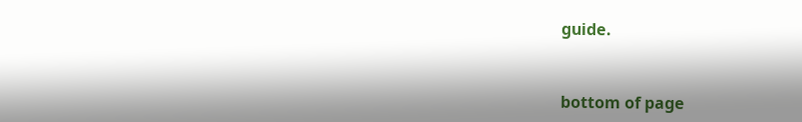guide.


bottom of page